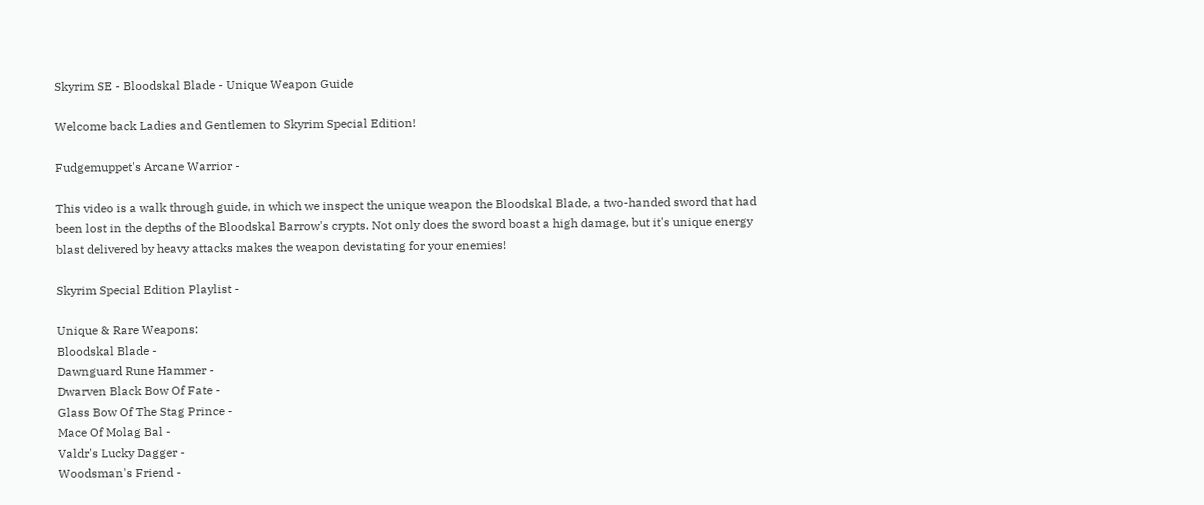Skyrim SE - Bloodskal Blade - Unique Weapon Guide

Welcome back Ladies and Gentlemen to Skyrim Special Edition!

Fudgemuppet's Arcane Warrior -

This video is a walk through guide, in which we inspect the unique weapon the Bloodskal Blade, a two-handed sword that had been lost in the depths of the Bloodskal Barrow's crypts. Not only does the sword boast a high damage, but it's unique energy blast delivered by heavy attacks makes the weapon devistating for your enemies!

Skyrim Special Edition Playlist -

Unique & Rare Weapons:
Bloodskal Blade -
Dawnguard Rune Hammer -
Dwarven Black Bow Of Fate -
Glass Bow Of The Stag Prince -
Mace Of Molag Bal -
Valdr's Lucky Dagger -
Woodsman's Friend -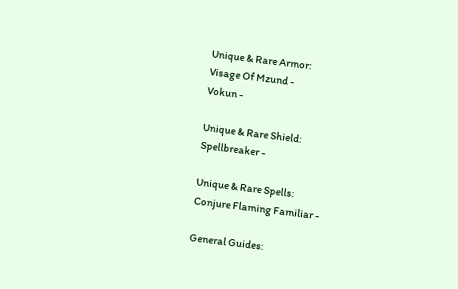Unique & Rare Armor:
Visage Of Mzund -
Vokun -

Unique & Rare Shield:
Spellbreaker -

Unique & Rare Spells:
Conjure Flaming Familiar -

General Guides: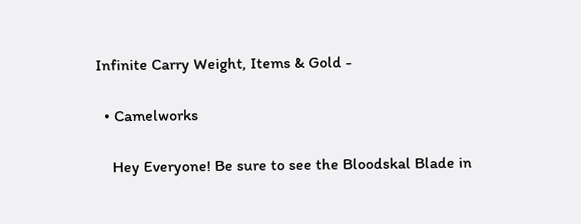Infinite Carry Weight, Items & Gold -

  • Camelworks

    Hey Everyone! Be sure to see the Bloodskal Blade in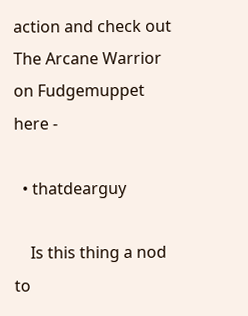action and check out The Arcane Warrior on Fudgemuppet here -

  • thatdearguy

    Is this thing a nod to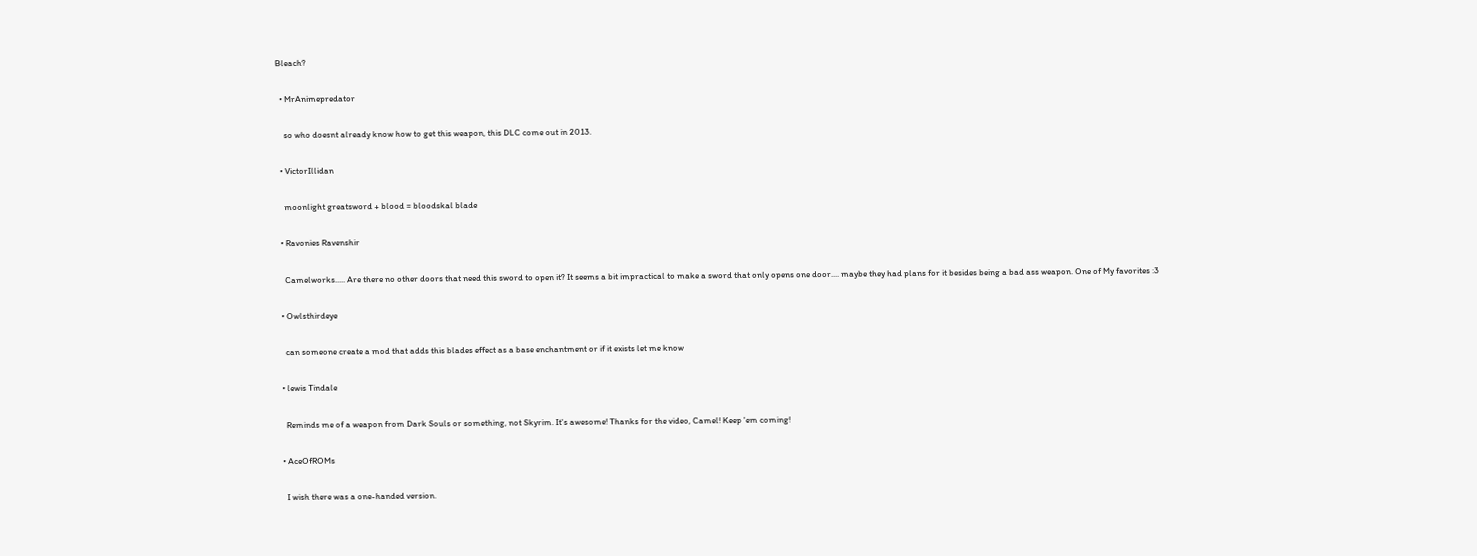Bleach?

  • MrAnimepredator

    so who doesnt already know how to get this weapon, this DLC come out in 2013.

  • VictorIllidan

    moonlight greatsword + blood = bloodskal blade

  • Ravonies Ravenshir

    Camelworks..... Are there no other doors that need this sword to open it? It seems a bit impractical to make a sword that only opens one door.... maybe they had plans for it besides being a bad ass weapon. One of My favorites :3

  • Owlsthirdeye

    can someone create a mod that adds this blades effect as a base enchantment or if it exists let me know

  • lewis Tindale

    Reminds me of a weapon from Dark Souls or something, not Skyrim. It's awesome! Thanks for the video, Camel! Keep 'em coming!

  • AceOfROMs

    I wish there was a one-handed version.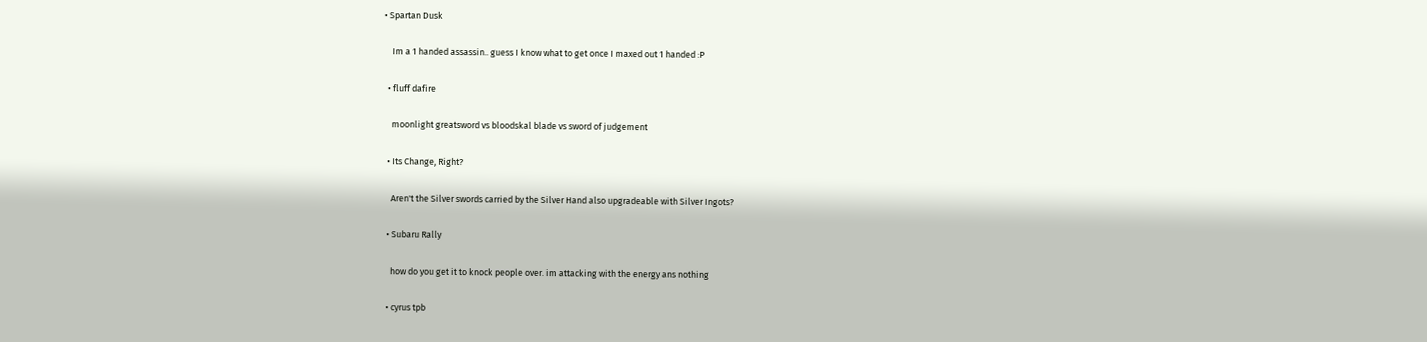• Spartan Dusk

    Im a 1 handed assassin.. guess I know what to get once I maxed out 1 handed :P

  • fluff dafire

    moonlight greatsword vs bloodskal blade vs sword of judgement

  • Its Change, Right?

    Aren't the Silver swords carried by the Silver Hand also upgradeable with Silver Ingots?

  • Subaru Rally

    how do you get it to knock people over. im attacking with the energy ans nothing

  • cyrus tpb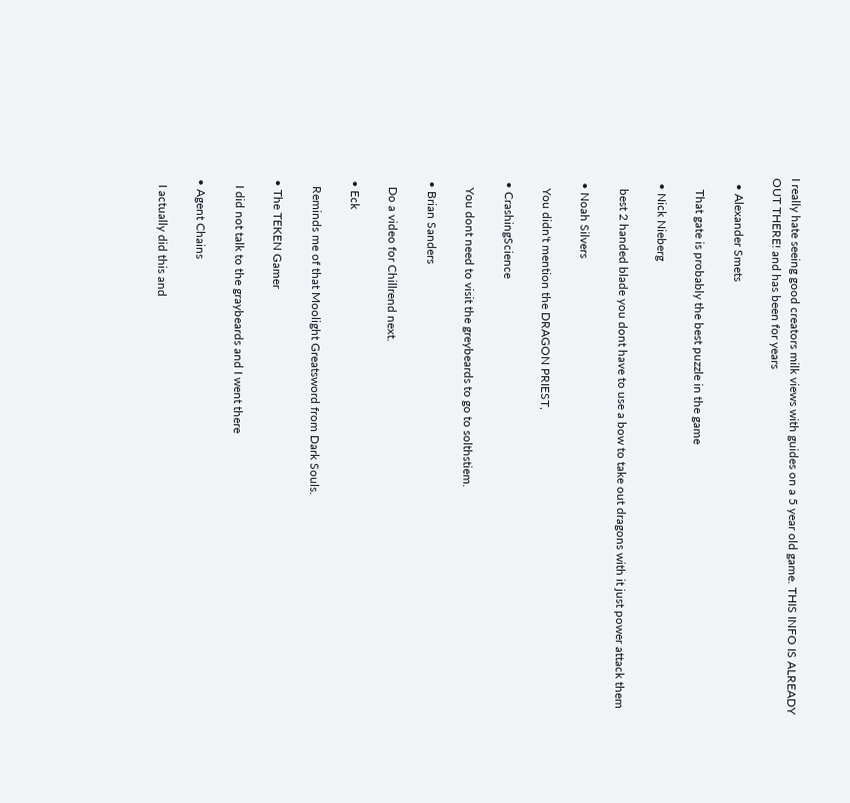I really hate seeing good creators milk views with guides on a 5 year old game. THIS INFO IS ALREADY OUT THERE! and has been for years

  • Alexander Smets

    That gate is probably the best puzzle in the game

  • Nick Nieberg

    best 2 handed blade you dont have to use a bow to take out dragons with it just power attack them

  • Noah Silvers

    You didn't mention the DRAGON PRIEST,

  • CrashingScience

    You dont need to visit the greybeards to go to solthstiem.

  • Brian Sanders

    Do a video for Chillrend next.

  • Eck

    Reminds me of that Moolight Greatsword from Dark Souls.

  • The TEKEN Gamer

    I did not talk to the graybeards and I went there

  • Agent Chains

    I actually did this and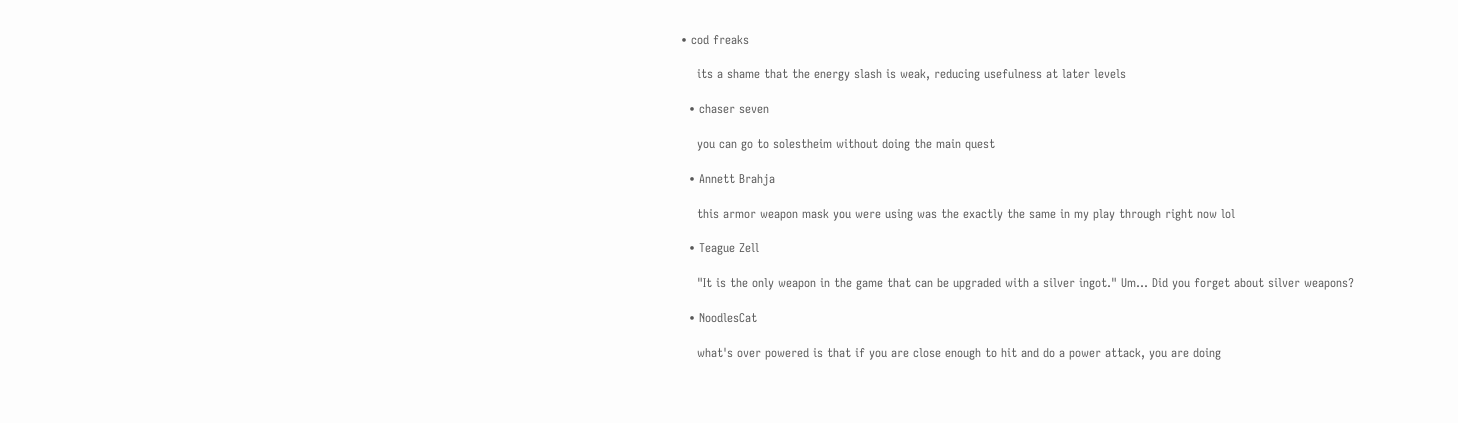• cod freaks

    its a shame that the energy slash is weak, reducing usefulness at later levels

  • chaser seven

    you can go to solestheim without doing the main quest

  • Annett Brahja

    this armor weapon mask you were using was the exactly the same in my play through right now lol

  • Teague Zell

    "It is the only weapon in the game that can be upgraded with a silver ingot." Um... Did you forget about silver weapons?

  • NoodlesCat

    what's over powered is that if you are close enough to hit and do a power attack, you are doing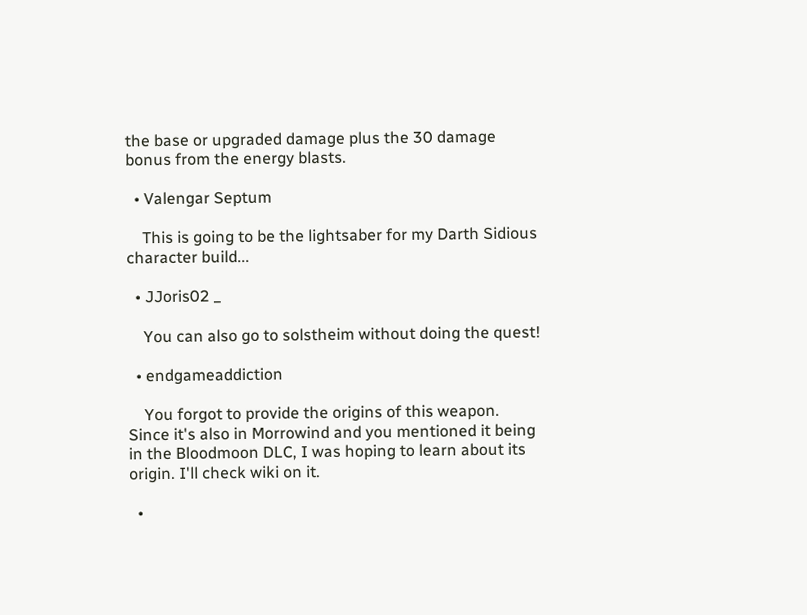the base or upgraded damage plus the 30 damage bonus from the energy blasts.

  • Valengar Septum

    This is going to be the lightsaber for my Darth Sidious character build...

  • JJoris02 _

    You can also go to solstheim without doing the quest!

  • endgameaddiction

    You forgot to provide the origins of this weapon. Since it's also in Morrowind and you mentioned it being in the Bloodmoon DLC, I was hoping to learn about its origin. I'll check wiki on it.

  •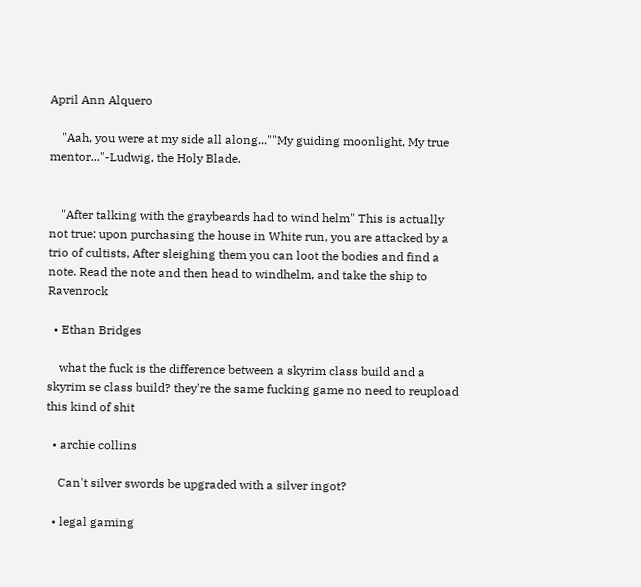April Ann Alquero

    "Aah, you were at my side all along...""My guiding moonlight, My true mentor..."-Ludwig, the Holy Blade.


    "After talking with the graybeards had to wind helm" This is actually not true: upon purchasing the house in White run, you are attacked by a trio of cultists, After sleighing them you can loot the bodies and find a note. Read the note and then head to windhelm, and take the ship to Ravenrock

  • Ethan Bridges

    what the fuck is the difference between a skyrim class build and a skyrim se class build? they're the same fucking game no need to reupload this kind of shit

  • archie collins

    Can't silver swords be upgraded with a silver ingot?

  • legal gaming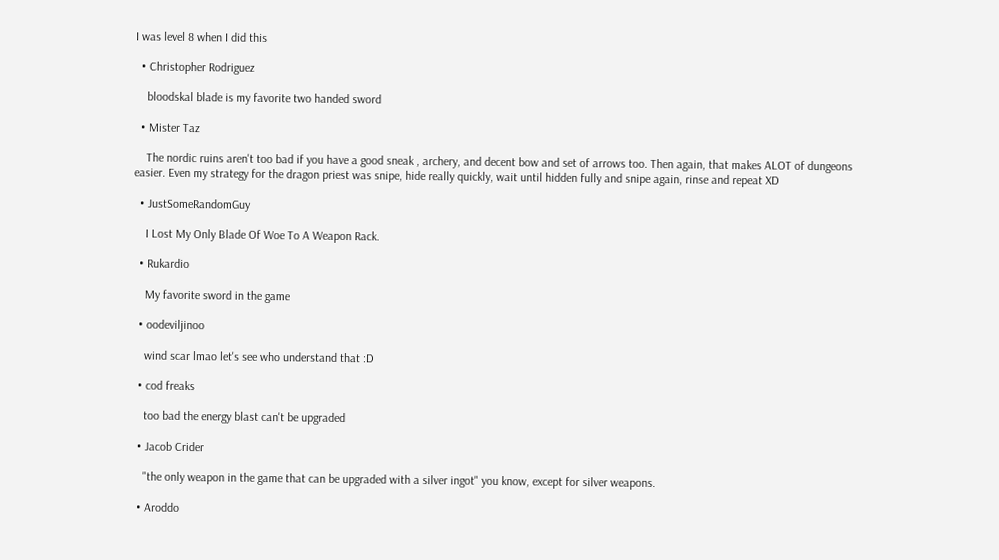I was level 8 when I did this

  • Christopher Rodriguez

    bloodskal blade is my favorite two handed sword

  • Mister Taz

    The nordic ruins aren't too bad if you have a good sneak , archery, and decent bow and set of arrows too. Then again, that makes ALOT of dungeons easier. Even my strategy for the dragon priest was snipe, hide really quickly, wait until hidden fully and snipe again, rinse and repeat XD

  • JustSomeRandomGuy

    I Lost My Only Blade Of Woe To A Weapon Rack.

  • Rukardio

    My favorite sword in the game

  • oodeviljinoo

    wind scar lmao let's see who understand that :D

  • cod freaks

    too bad the energy blast can't be upgraded

  • Jacob Crider

    "the only weapon in the game that can be upgraded with a silver ingot" you know, except for silver weapons.

  • Aroddo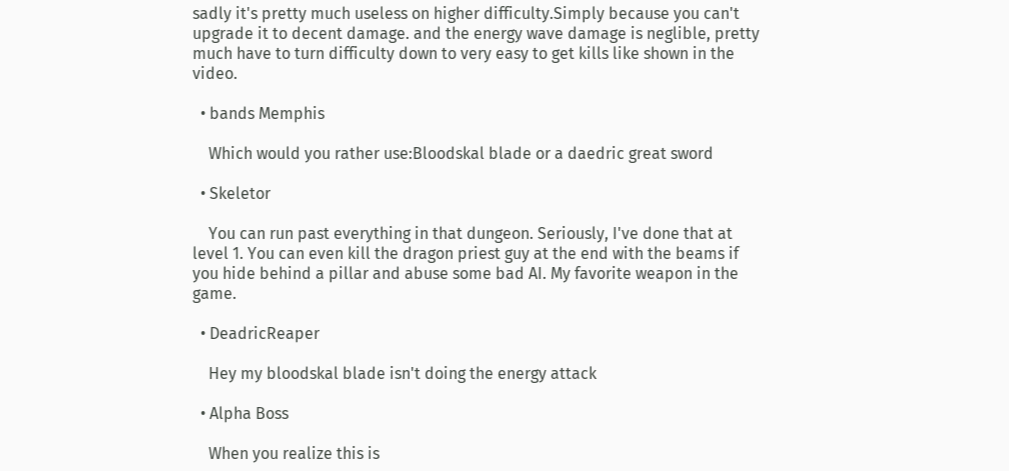sadly it's pretty much useless on higher difficulty.Simply because you can't upgrade it to decent damage. and the energy wave damage is neglible, pretty much have to turn difficulty down to very easy to get kills like shown in the video.

  • bands Memphis

    Which would you rather use:Bloodskal blade or a daedric great sword

  • Skeletor

    You can run past everything in that dungeon. Seriously, I've done that at level 1. You can even kill the dragon priest guy at the end with the beams if you hide behind a pillar and abuse some bad AI. My favorite weapon in the game.

  • DeadricReaper

    Hey my bloodskal blade isn't doing the energy attack

  • Alpha Boss

    When you realize this is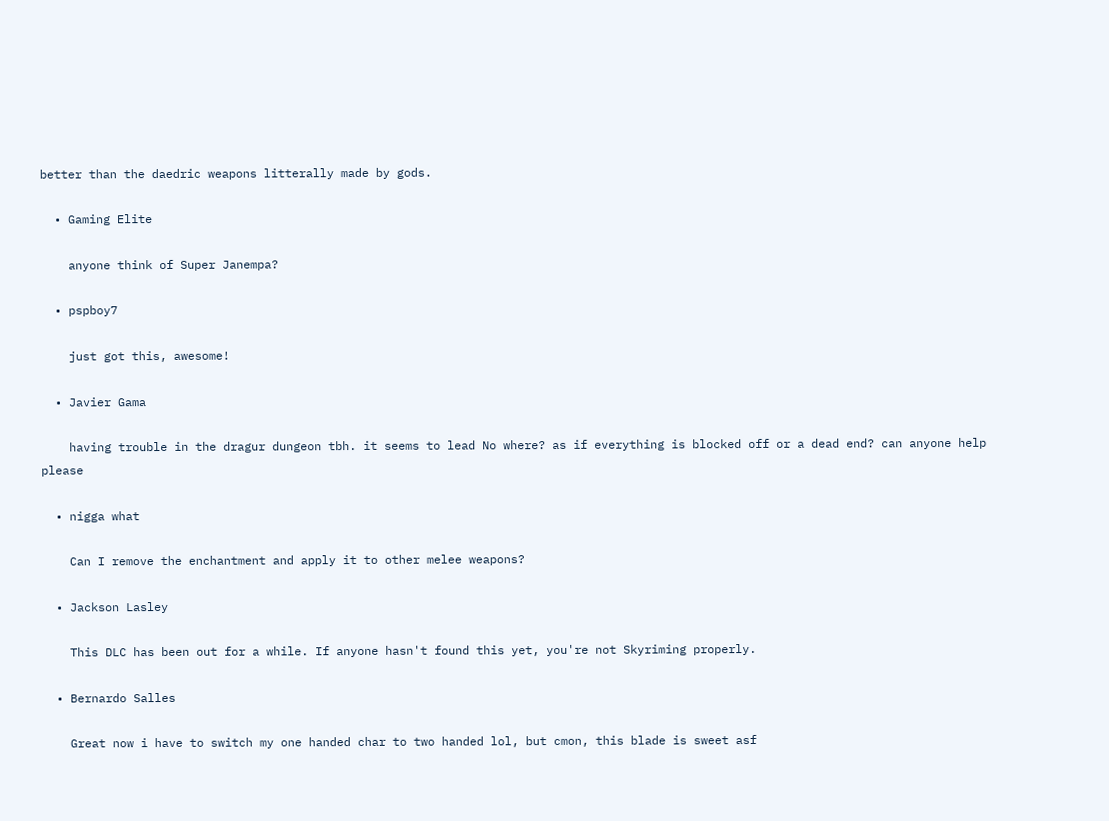better than the daedric weapons litterally made by gods.

  • Gaming Elite

    anyone think of Super Janempa?

  • pspboy7

    just got this, awesome!

  • Javier Gama

    having trouble in the dragur dungeon tbh. it seems to lead No where? as if everything is blocked off or a dead end? can anyone help please

  • nigga what

    Can I remove the enchantment and apply it to other melee weapons?

  • Jackson Lasley

    This DLC has been out for a while. If anyone hasn't found this yet, you're not Skyriming properly.

  • Bernardo Salles

    Great now i have to switch my one handed char to two handed lol, but cmon, this blade is sweet asf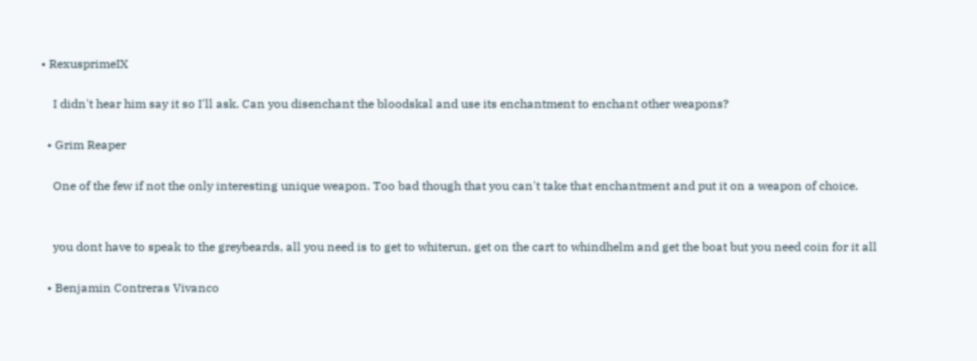• RexusprimeIX

    I didn't hear him say it so I'll ask. Can you disenchant the bloodskal and use its enchantment to enchant other weapons?

  • Grim Reaper

    One of the few if not the only interesting unique weapon. Too bad though that you can't take that enchantment and put it on a weapon of choice.


    you dont have to speak to the greybeards, all you need is to get to whiterun, get on the cart to whindhelm and get the boat but you need coin for it all

  • Benjamin Contreras Vivanco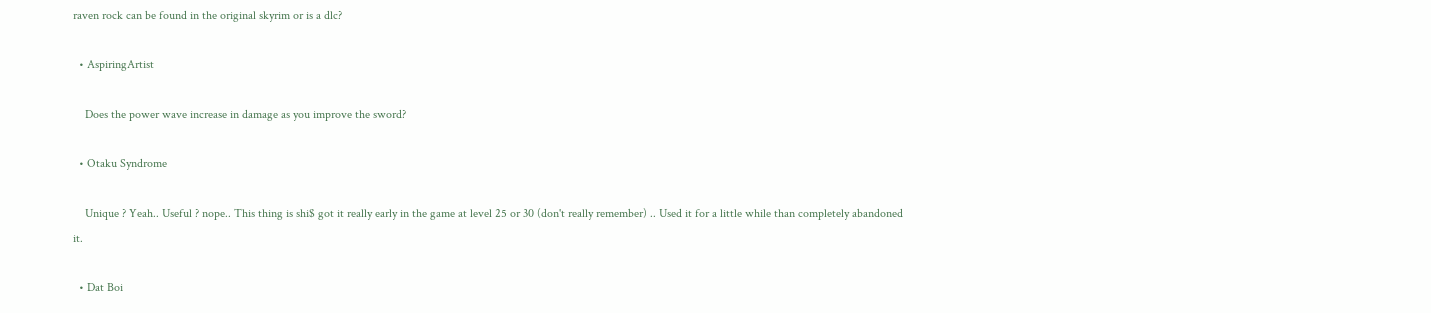raven rock can be found in the original skyrim or is a dlc?

  • AspiringArtist

    Does the power wave increase in damage as you improve the sword?

  • Otaku Syndrome

    Unique ? Yeah.. Useful ? nope.. This thing is shi$ got it really early in the game at level 25 or 30 (don't really remember) .. Used it for a little while than completely abandoned it.

  • Dat Boi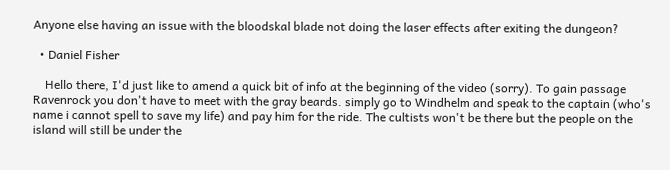Anyone else having an issue with the bloodskal blade not doing the laser effects after exiting the dungeon?

  • Daniel Fisher

    Hello there, I'd just like to amend a quick bit of info at the beginning of the video (sorry). To gain passage Ravenrock you don't have to meet with the gray beards. simply go to Windhelm and speak to the captain (who's name i cannot spell to save my life) and pay him for the ride. The cultists won't be there but the people on the island will still be under the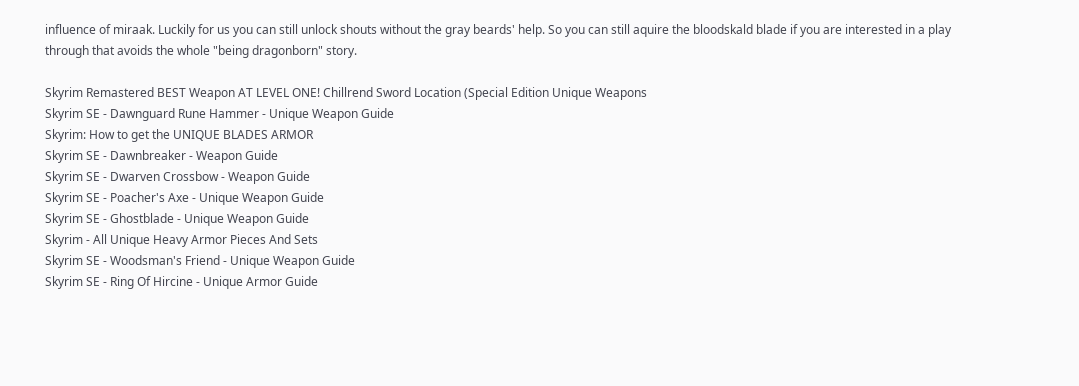influence of miraak. Luckily for us you can still unlock shouts without the gray beards' help. So you can still aquire the bloodskald blade if you are interested in a play through that avoids the whole "being dragonborn" story.

Skyrim Remastered BEST Weapon AT LEVEL ONE! Chillrend Sword Location (Special Edition Unique Weapons
Skyrim SE - Dawnguard Rune Hammer - Unique Weapon Guide
Skyrim: How to get the UNIQUE BLADES ARMOR
Skyrim SE - Dawnbreaker - Weapon Guide
Skyrim SE - Dwarven Crossbow - Weapon Guide
Skyrim SE - Poacher's Axe - Unique Weapon Guide
Skyrim SE - Ghostblade - Unique Weapon Guide
Skyrim - All Unique Heavy Armor Pieces And Sets
Skyrim SE - Woodsman's Friend - Unique Weapon Guide
Skyrim SE - Ring Of Hircine - Unique Armor Guide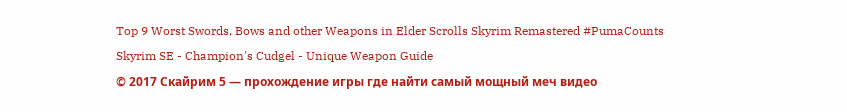Top 9 Worst Swords, Bows and other Weapons in Elder Scrolls Skyrim Remastered #PumaCounts
Skyrim SE - Champion's Cudgel - Unique Weapon Guide
© 2017 Скайрим 5 — прохождение игры где найти самый мощный меч видео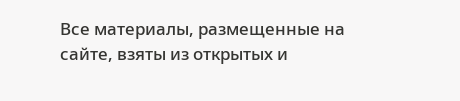Все материалы, размещенные на сайте, взяты из открытых и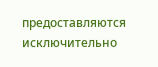предоставляются исключительно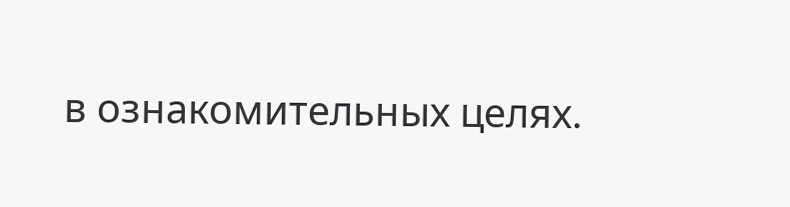в ознакомительных целях.